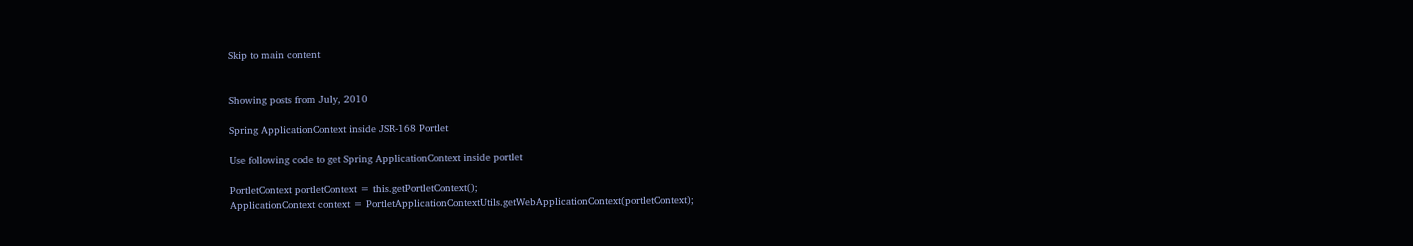Skip to main content


Showing posts from July, 2010

Spring ApplicationContext inside JSR-168 Portlet

Use following code to get Spring ApplicationContext inside portlet

PortletContext portletContext = this.getPortletContext();
ApplicationContext context = PortletApplicationContextUtils.getWebApplicationContext(portletContext);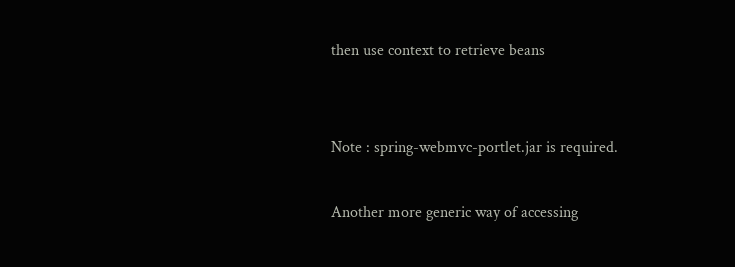then use context to retrieve beans


Note : spring-webmvc-portlet.jar is required.

Another more generic way of accessing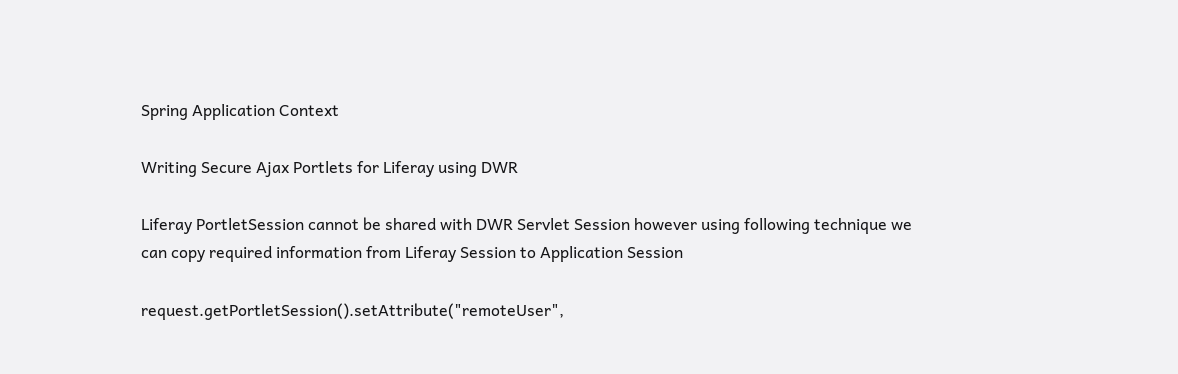Spring Application Context

Writing Secure Ajax Portlets for Liferay using DWR

Liferay PortletSession cannot be shared with DWR Servlet Session however using following technique we can copy required information from Liferay Session to Application Session

request.getPortletSession().setAttribute("remoteUser",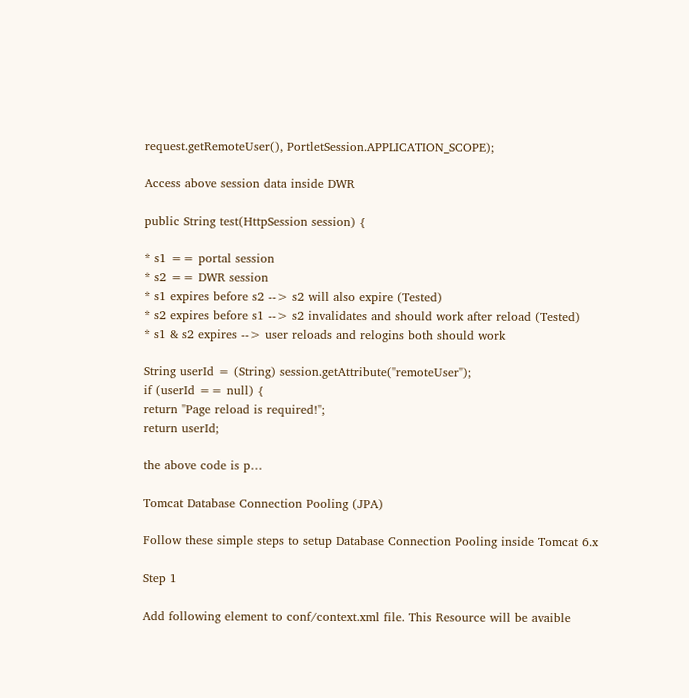request.getRemoteUser(), PortletSession.APPLICATION_SCOPE);

Access above session data inside DWR

public String test(HttpSession session) {

* s1 == portal session
* s2 == DWR session
* s1 expires before s2 --> s2 will also expire (Tested)
* s2 expires before s1 --> s2 invalidates and should work after reload (Tested)
* s1 & s2 expires --> user reloads and relogins both should work

String userId = (String) session.getAttribute("remoteUser");
if (userId == null) {
return "Page reload is required!";
return userId;

the above code is p…

Tomcat Database Connection Pooling (JPA)

Follow these simple steps to setup Database Connection Pooling inside Tomcat 6.x

Step 1

Add following element to conf/context.xml file. This Resource will be avaible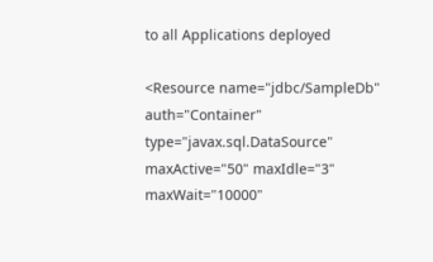to all Applications deployed

<Resource name="jdbc/SampleDb" auth="Container" type="javax.sql.DataSource"
maxActive="50" maxIdle="3" maxWait="10000"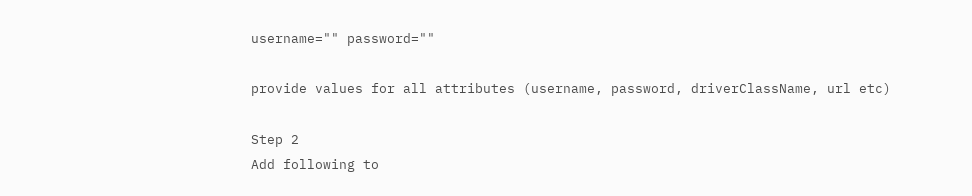username="" password=""

provide values for all attributes (username, password, driverClassName, url etc)

Step 2
Add following to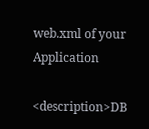web.xml of your Application

<description>DB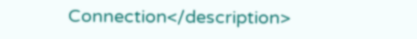Connection</description>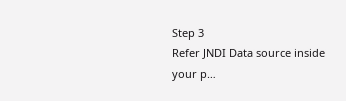Step 3
Refer JNDI Data source inside your p…